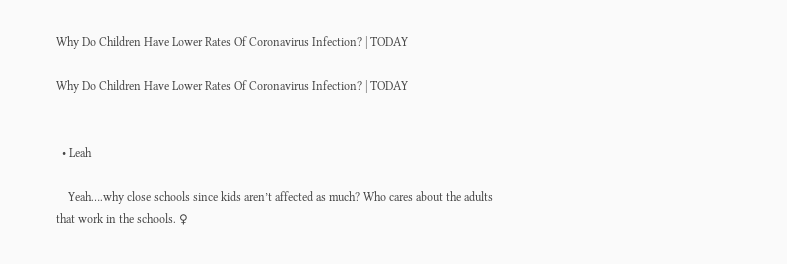Why Do Children Have Lower Rates Of Coronavirus Infection? | TODAY

Why Do Children Have Lower Rates Of Coronavirus Infection? | TODAY


  • Leah

    Yeah….why close schools since kids aren’t affected as much? Who cares about the adults that work in the schools. ♀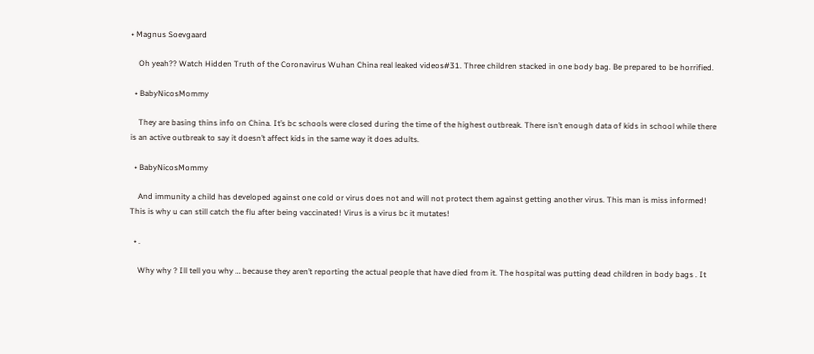• Magnus Soevgaard

    Oh yeah?? Watch Hidden Truth of the Coronavirus Wuhan China real leaked videos#31. Three children stacked in one body bag. Be prepared to be horrified.

  • BabyNicosMommy

    They are basing thins info on China. It’s bc schools were closed during the time of the highest outbreak. There isn’t enough data of kids in school while there is an active outbreak to say it doesn’t affect kids in the same way it does adults.

  • BabyNicosMommy

    And immunity a child has developed against one cold or virus does not and will not protect them against getting another virus. This man is miss informed! This is why u can still catch the flu after being vaccinated! Virus is a virus bc it mutates!

  • .

    Why why ? Ill tell you why … because they aren’t reporting the actual people that have died from it. The hospital was putting dead children in body bags . It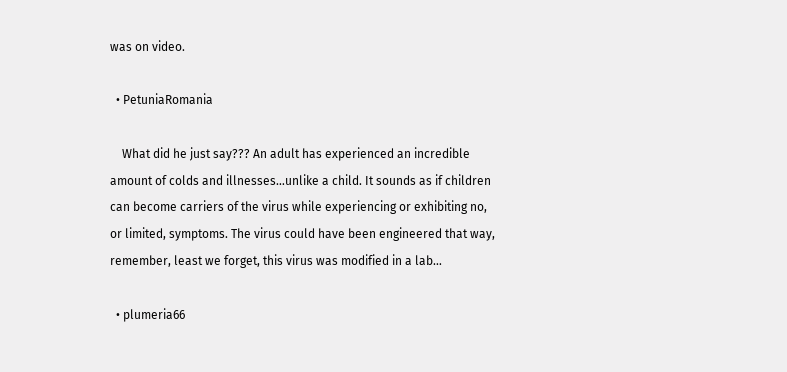was on video.

  • PetuniaRomania

    What did he just say??? An adult has experienced an incredible amount of colds and illnesses…unlike a child. It sounds as if children can become carriers of the virus while experiencing or exhibiting no, or limited, symptoms. The virus could have been engineered that way, remember, least we forget, this virus was modified in a lab…

  • plumeria66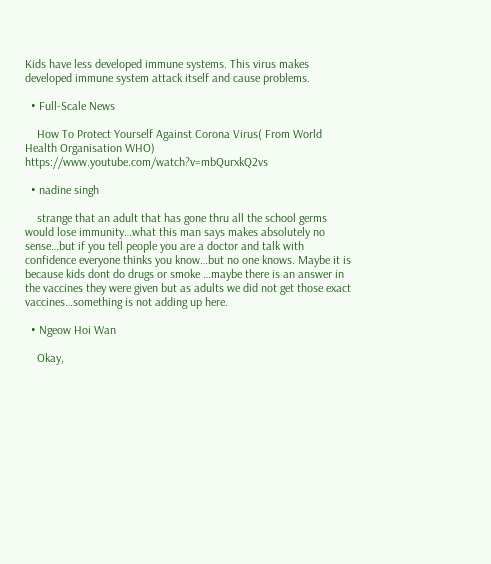Kids have less developed immune systems. This virus makes developed immune system attack itself and cause problems.

  • Full-Scale News

    How To Protect Yourself Against Corona Virus( From World Health Organisation WHO) https://www.youtube.com/watch?v=mbQurxkQ2vs

  • nadine singh

    strange that an adult that has gone thru all the school germs would lose immunity…what this man says makes absolutely no sense…but if you tell people you are a doctor and talk with confidence everyone thinks you know…but no one knows. Maybe it is because kids dont do drugs or smoke …maybe there is an answer in the vaccines they were given but as adults we did not get those exact vaccines…something is not adding up here.

  • Ngeow Hoi Wan

    Okay,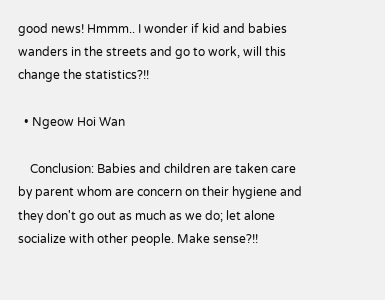good news! Hmmm.. I wonder if kid and babies wanders in the streets and go to work, will this change the statistics?!!

  • Ngeow Hoi Wan

    Conclusion: Babies and children are taken care by parent whom are concern on their hygiene and they don't go out as much as we do; let alone socialize with other people. Make sense?!!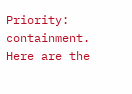Priority: containment. Here are the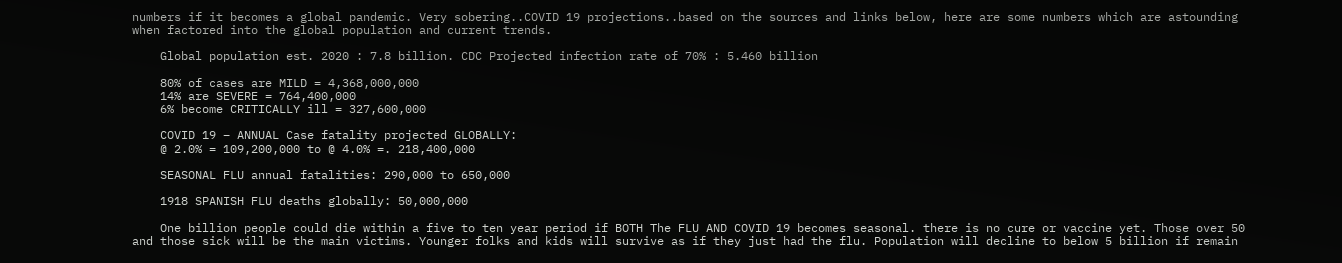numbers if it becomes a global pandemic. Very sobering..COVID 19 projections..based on the sources and links below, here are some numbers which are astounding when factored into the global population and current trends.

    Global population est. 2020 : 7.8 billion. CDC Projected infection rate of 70% : 5.460 billion

    80% of cases are MILD = 4,368,000,000
    14% are SEVERE = 764,400,000
    6% become CRITICALLY ill = 327,600,000

    COVID 19 – ANNUAL Case fatality projected GLOBALLY:
    @ 2.0% = 109,200,000 to @ 4.0% =. 218,400,000

    SEASONAL FLU annual fatalities: 290,000 to 650,000

    1918 SPANISH FLU deaths globally: 50,000,000

    One billion people could die within a five to ten year period if BOTH The FLU AND COVID 19 becomes seasonal. there is no cure or vaccine yet. Those over 50 and those sick will be the main victims. Younger folks and kids will survive as if they just had the flu. Population will decline to below 5 billion if remain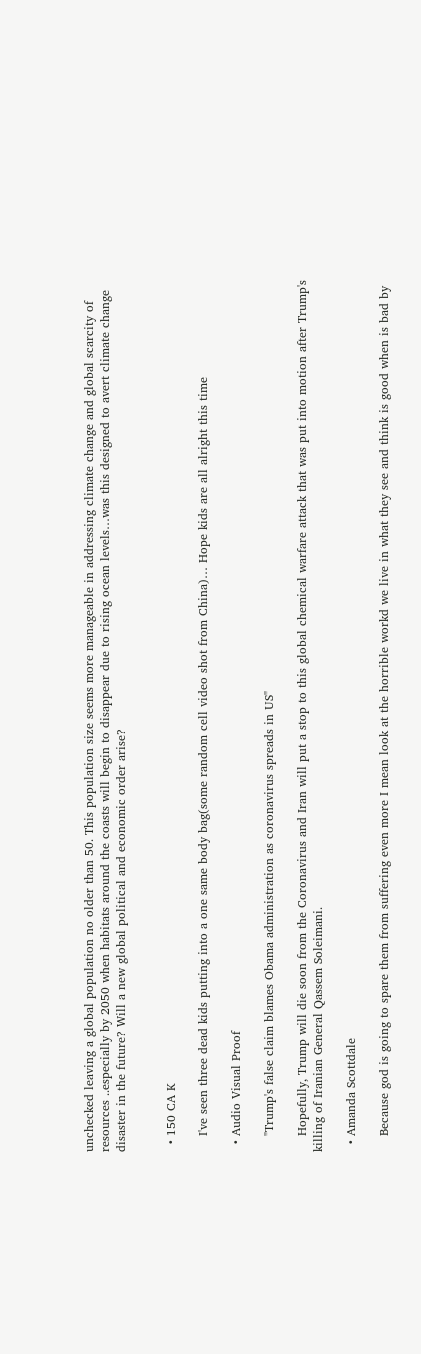unchecked leaving a global population no older than 50. This population size seems more manageable in addressing climate change and global scarcity of resources ..especially by 2050 when habitats around the coasts will begin to disappear due to rising ocean levels…was this designed to avert climate change disaster in the future? Will a new global political and economic order arise?


  • 150 CA K

    I've seen three dead kids putting into a one same body bag(some random cell video shot from China)… Hope kids are all alright this time

  • Audio Visual Proof

    "Trump's false claim blames Obama administration as coronavirus spreads in US"

    Hopefully, Trump will die soon from the Coronavirus and Iran will put a stop to this global chemical warfare attack that was put into motion after Trump's killing of Iranian General Qassem Soleimani.

  • Amanda Scottdale

    Because god is going to spare them from suffering even more I mean look at the horrible workd we live in what they see and think is good when is bad by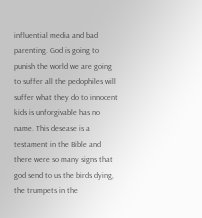influential media and bad parenting. God is going to punish the world we are going to suffer all the pedophiles will suffer what they do to innocent kids is unforgivable has no name. This desease is a testament in the Bible and there were so many signs that god send to us the birds dying, the trumpets in the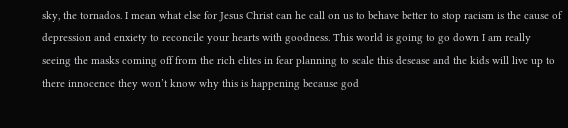sky, the tornados. I mean what else for Jesus Christ can he call on us to behave better to stop racism is the cause of depression and enxiety to reconcile your hearts with goodness. This world is going to go down I am really seeing the masks coming off from the rich elites in fear planning to scale this desease and the kids will live up to there innocence they won’t know why this is happening because god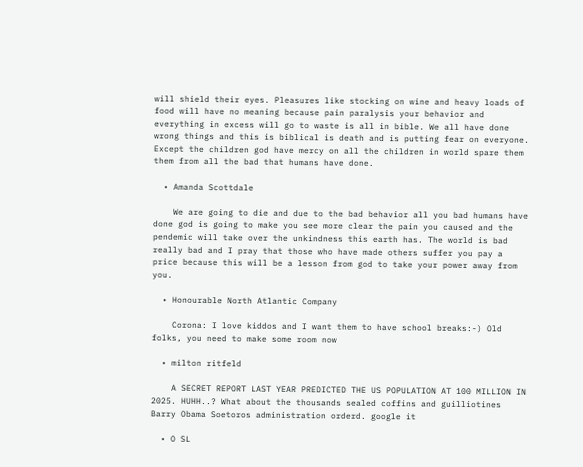will shield their eyes. Pleasures like stocking on wine and heavy loads of food will have no meaning because pain paralysis your behavior and everything in excess will go to waste is all in bible. We all have done wrong things and this is biblical is death and is putting fear on everyone. Except the children god have mercy on all the children in world spare them them from all the bad that humans have done.

  • Amanda Scottdale

    We are going to die and due to the bad behavior all you bad humans have done god is going to make you see more clear the pain you caused and the pendemic will take over the unkindness this earth has. The world is bad really bad and I pray that those who have made others suffer you pay a price because this will be a lesson from god to take your power away from you.

  • Honourable North Atlantic Company

    Corona: I love kiddos and I want them to have school breaks:-) Old folks, you need to make some room now

  • milton ritfeld

    A SECRET REPORT LAST YEAR PREDICTED THE US POPULATION AT 100 MILLION IN 2025. HUHH..? What about the thousands sealed coffins and guilliotines Barry Obama Soetoros administration orderd. google it

  • O SL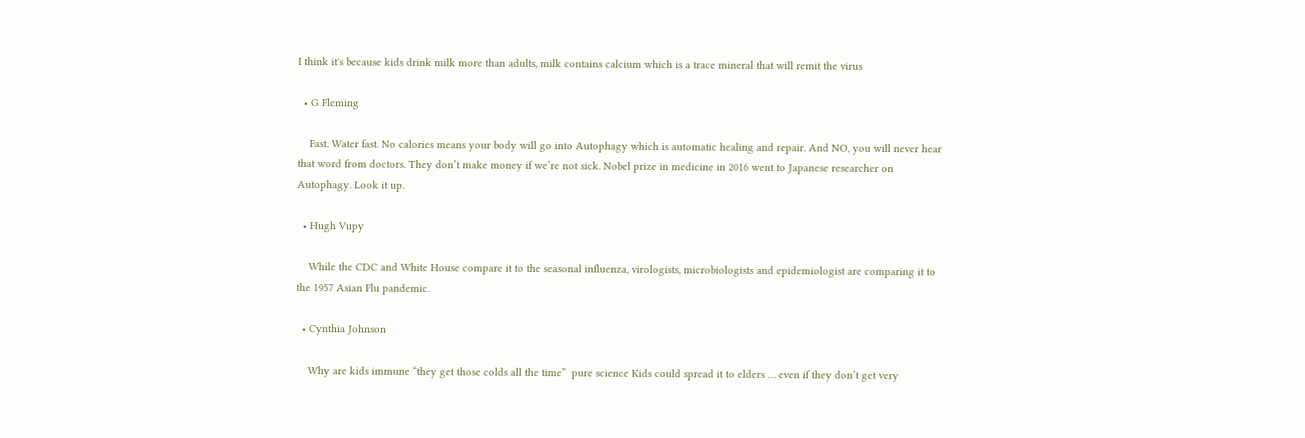I think it's because kids drink milk more than adults, milk contains calcium which is a trace mineral that will remit the virus

  • G Fleming

    Fast. Water fast. No calories means your body will go into Autophagy which is automatic healing and repair. And NO, you will never hear that word from doctors. They don’t make money if we’re not sick. Nobel prize in medicine in 2016 went to Japanese researcher on Autophagy. Look it up.

  • Hugh Vupy

    While the CDC and White House compare it to the seasonal influenza, virologists, microbiologists and epidemiologist are comparing it to the 1957 Asian Flu pandemic.

  • Cynthia Johnson

    Why are kids immune “they get those colds all the time”  pure science Kids could spread it to elders … even if they don’t get very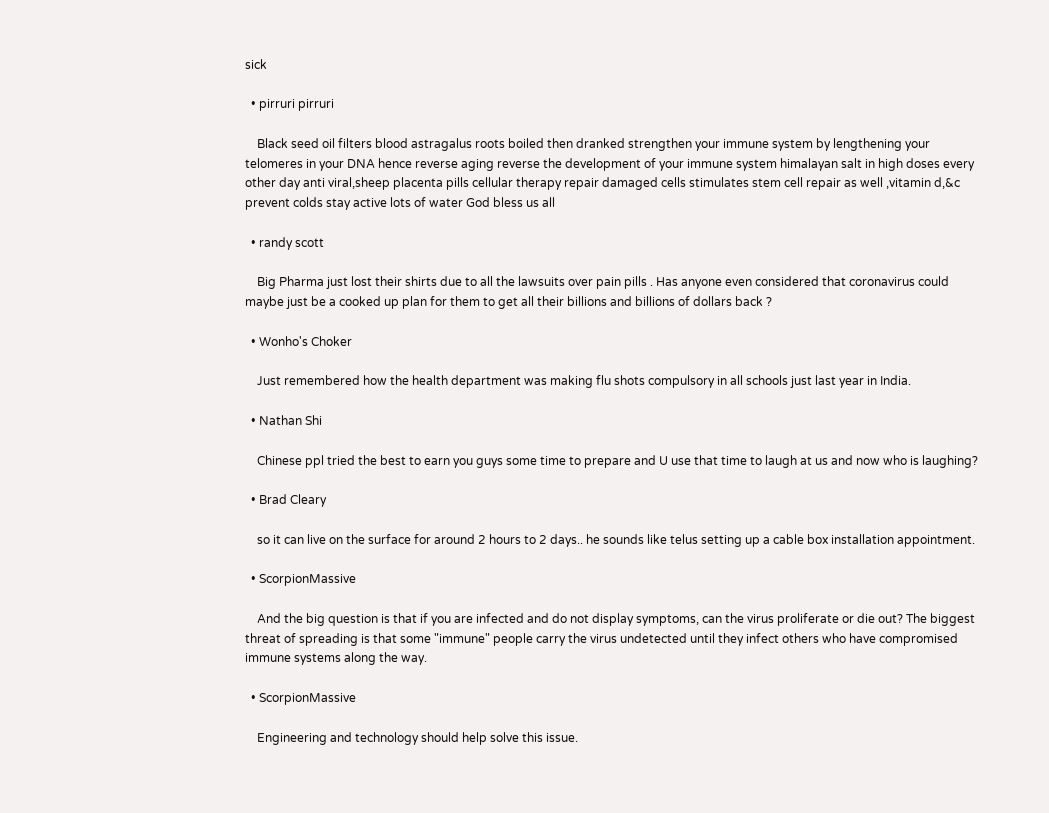sick

  • pirruri pirruri

    Black seed oil filters blood astragalus roots boiled then dranked strengthen your immune system by lengthening your telomeres in your DNA hence reverse aging reverse the development of your immune system himalayan salt in high doses every other day anti viral,sheep placenta pills cellular therapy repair damaged cells stimulates stem cell repair as well ,vitamin d,&c prevent colds stay active lots of water God bless us all

  • randy scott

    Big Pharma just lost their shirts due to all the lawsuits over pain pills . Has anyone even considered that coronavirus could maybe just be a cooked up plan for them to get all their billions and billions of dollars back ?

  • Wonho's Choker

    Just remembered how the health department was making flu shots compulsory in all schools just last year in India.

  • Nathan Shi

    Chinese ppl tried the best to earn you guys some time to prepare and U use that time to laugh at us and now who is laughing?

  • Brad Cleary

    so it can live on the surface for around 2 hours to 2 days.. he sounds like telus setting up a cable box installation appointment.

  • ScorpionMassive

    And the big question is that if you are infected and do not display symptoms, can the virus proliferate or die out? The biggest threat of spreading is that some "immune" people carry the virus undetected until they infect others who have compromised immune systems along the way.

  • ScorpionMassive

    Engineering and technology should help solve this issue.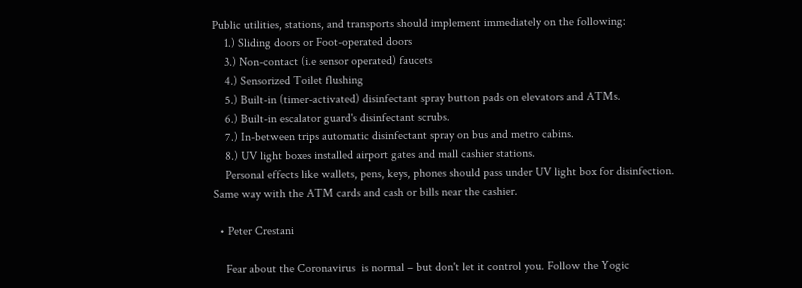Public utilities, stations, and transports should implement immediately on the following:
    1.) Sliding doors or Foot-operated doors
    3.) Non-contact (i.e sensor operated) faucets
    4.) Sensorized Toilet flushing
    5.) Built-in (timer-activated) disinfectant spray button pads on elevators and ATMs.
    6.) Built-in escalator guard's disinfectant scrubs.
    7.) In-between trips automatic disinfectant spray on bus and metro cabins.
    8.) UV light boxes installed airport gates and mall cashier stations.
    Personal effects like wallets, pens, keys, phones should pass under UV light box for disinfection. Same way with the ATM cards and cash or bills near the cashier.

  • Peter Crestani

    Fear about the Coronavirus  is normal – but don't let it control you. Follow the Yogic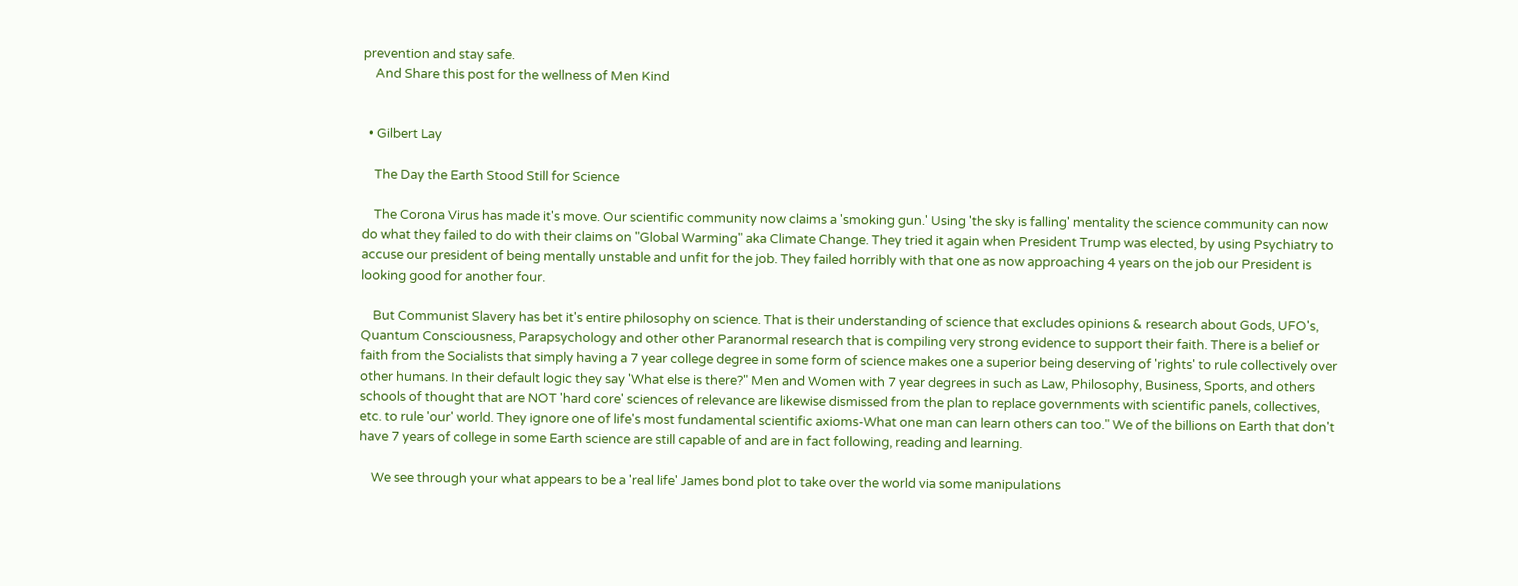prevention and stay safe.
    And Share this post for the wellness of Men Kind


  • Gilbert Lay

    The Day the Earth Stood Still for Science

    The Corona Virus has made it's move. Our scientific community now claims a 'smoking gun.' Using 'the sky is falling' mentality the science community can now do what they failed to do with their claims on "Global Warming" aka Climate Change. They tried it again when President Trump was elected, by using Psychiatry to accuse our president of being mentally unstable and unfit for the job. They failed horribly with that one as now approaching 4 years on the job our President is looking good for another four.

    But Communist Slavery has bet it's entire philosophy on science. That is their understanding of science that excludes opinions & research about Gods, UFO's, Quantum Consciousness, Parapsychology and other other Paranormal research that is compiling very strong evidence to support their faith. There is a belief or faith from the Socialists that simply having a 7 year college degree in some form of science makes one a superior being deserving of 'rights' to rule collectively over other humans. In their default logic they say 'What else is there?" Men and Women with 7 year degrees in such as Law, Philosophy, Business, Sports, and others schools of thought that are NOT 'hard core' sciences of relevance are likewise dismissed from the plan to replace governments with scientific panels, collectives, etc. to rule 'our' world. They ignore one of life's most fundamental scientific axioms-What one man can learn others can too." We of the billions on Earth that don't have 7 years of college in some Earth science are still capable of and are in fact following, reading and learning.

    We see through your what appears to be a 'real life' James bond plot to take over the world via some manipulations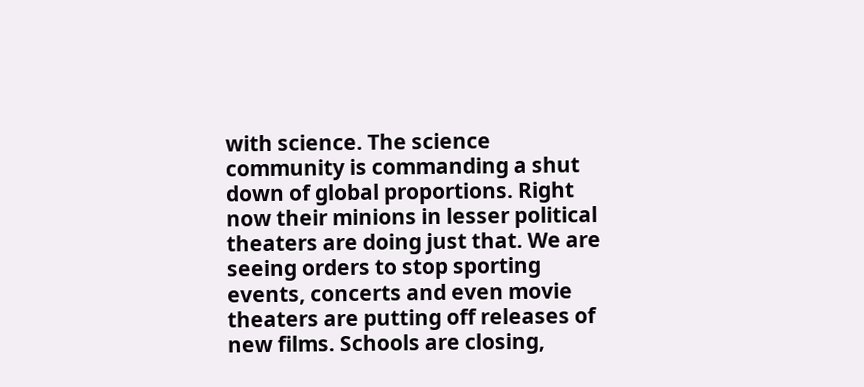with science. The science community is commanding a shut down of global proportions. Right now their minions in lesser political theaters are doing just that. We are seeing orders to stop sporting events, concerts and even movie theaters are putting off releases of new films. Schools are closing,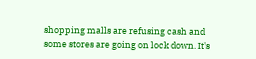shopping malls are refusing cash and some stores are going on lock down. It's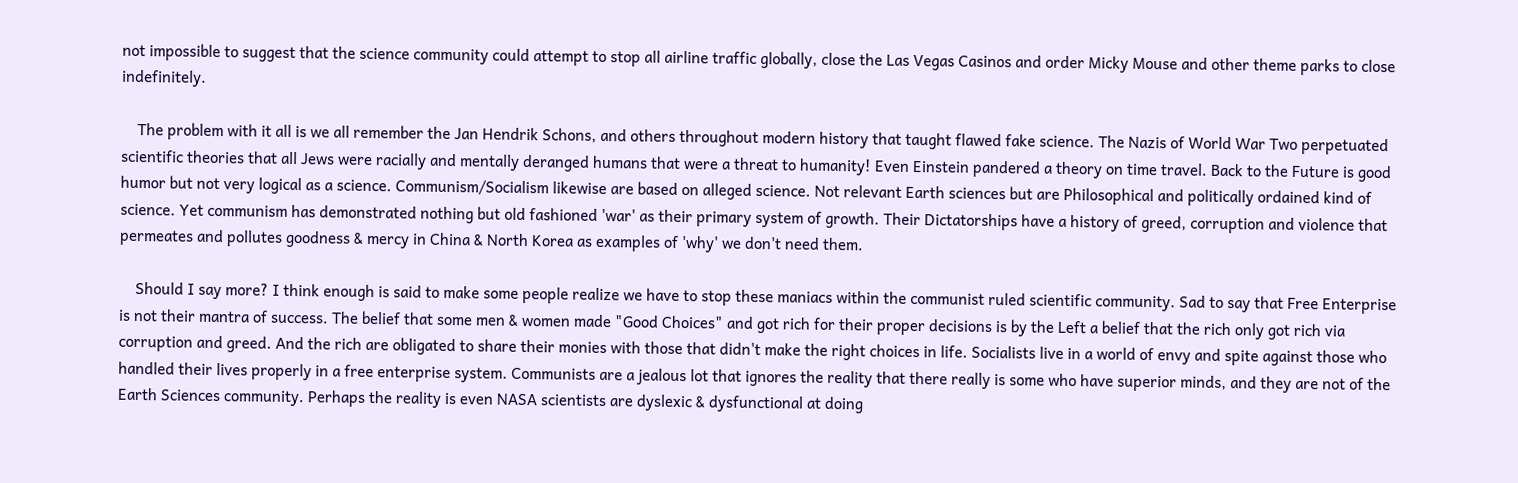not impossible to suggest that the science community could attempt to stop all airline traffic globally, close the Las Vegas Casinos and order Micky Mouse and other theme parks to close indefinitely.

    The problem with it all is we all remember the Jan Hendrik Schons, and others throughout modern history that taught flawed fake science. The Nazis of World War Two perpetuated scientific theories that all Jews were racially and mentally deranged humans that were a threat to humanity! Even Einstein pandered a theory on time travel. Back to the Future is good humor but not very logical as a science. Communism/Socialism likewise are based on alleged science. Not relevant Earth sciences but are Philosophical and politically ordained kind of science. Yet communism has demonstrated nothing but old fashioned 'war' as their primary system of growth. Their Dictatorships have a history of greed, corruption and violence that permeates and pollutes goodness & mercy in China & North Korea as examples of 'why' we don't need them.

    Should I say more? I think enough is said to make some people realize we have to stop these maniacs within the communist ruled scientific community. Sad to say that Free Enterprise is not their mantra of success. The belief that some men & women made "Good Choices" and got rich for their proper decisions is by the Left a belief that the rich only got rich via corruption and greed. And the rich are obligated to share their monies with those that didn't make the right choices in life. Socialists live in a world of envy and spite against those who handled their lives properly in a free enterprise system. Communists are a jealous lot that ignores the reality that there really is some who have superior minds, and they are not of the Earth Sciences community. Perhaps the reality is even NASA scientists are dyslexic & dysfunctional at doing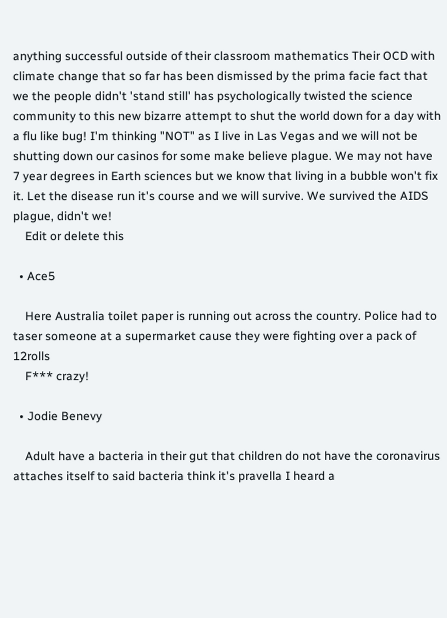anything successful outside of their classroom mathematics Their OCD with climate change that so far has been dismissed by the prima facie fact that we the people didn't 'stand still' has psychologically twisted the science community to this new bizarre attempt to shut the world down for a day with a flu like bug! I'm thinking "NOT" as I live in Las Vegas and we will not be shutting down our casinos for some make believe plague. We may not have 7 year degrees in Earth sciences but we know that living in a bubble won't fix it. Let the disease run it's course and we will survive. We survived the AIDS plague, didn't we!
    Edit or delete this

  • Ace5

    Here Australia toilet paper is running out across the country. Police had to taser someone at a supermarket cause they were fighting over a pack of 12rolls
    F*** crazy!

  • Jodie Benevy

    Adult have a bacteria in their gut that children do not have the coronavirus attaches itself to said bacteria think it's pravella I heard a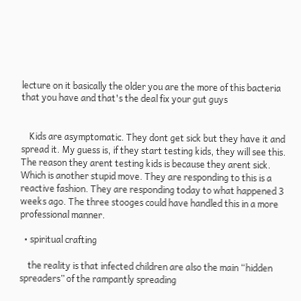lecture on it basically the older you are the more of this bacteria that you have and that's the deal fix your gut guys


    Kids are asymptomatic. They dont get sick but they have it and spread it. My guess is, if they start testing kids, they will see this. The reason they arent testing kids is because they arent sick. Which is another stupid move. They are responding to this is a reactive fashion. They are responding today to what happened 3 weeks ago. The three stooges could have handled this in a more professional manner.

  • spiritual crafting

    the reality is that infected children are also the main “hidden spreaders” of the rampantly spreading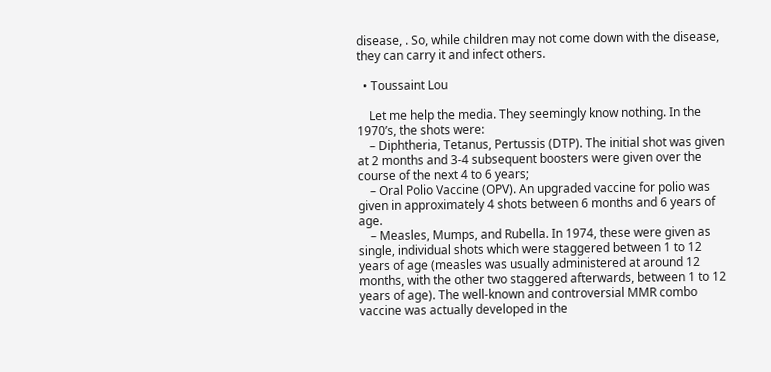disease, . So, while children may not come down with the disease, they can carry it and infect others.

  • Toussaint Lou

    Let me help the media. They seemingly know nothing. In the 1970’s, the shots were:
    – Diphtheria, Tetanus, Pertussis (DTP). The initial shot was given at 2 months and 3-4 subsequent boosters were given over the course of the next 4 to 6 years;
    – Oral Polio Vaccine (OPV). An upgraded vaccine for polio was given in approximately 4 shots between 6 months and 6 years of age.
    – Measles, Mumps, and Rubella. In 1974, these were given as single, individual shots which were staggered between 1 to 12 years of age (measles was usually administered at around 12 months, with the other two staggered afterwards, between 1 to 12 years of age). The well-known and controversial MMR combo vaccine was actually developed in the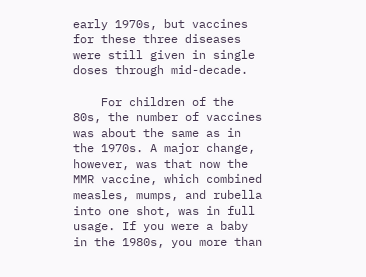early 1970s, but vaccines for these three diseases were still given in single doses through mid-decade.

    For children of the 80s, the number of vaccines was about the same as in the 1970s. A major change, however, was that now the MMR vaccine, which combined measles, mumps, and rubella into one shot, was in full usage. If you were a baby in the 1980s, you more than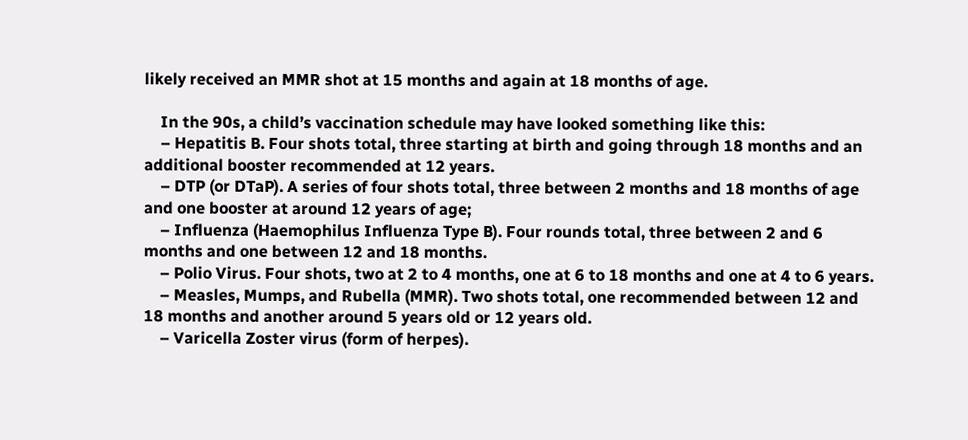likely received an MMR shot at 15 months and again at 18 months of age.

    In the 90s, a child’s vaccination schedule may have looked something like this:
    – Hepatitis B. Four shots total, three starting at birth and going through 18 months and an additional booster recommended at 12 years.
    – DTP (or DTaP). A series of four shots total, three between 2 months and 18 months of age and one booster at around 12 years of age;
    – Influenza (Haemophilus Influenza Type B). Four rounds total, three between 2 and 6 months and one between 12 and 18 months.
    – Polio Virus. Four shots, two at 2 to 4 months, one at 6 to 18 months and one at 4 to 6 years.
    – Measles, Mumps, and Rubella (MMR). Two shots total, one recommended between 12 and 18 months and another around 5 years old or 12 years old.
    – Varicella Zoster virus (form of herpes).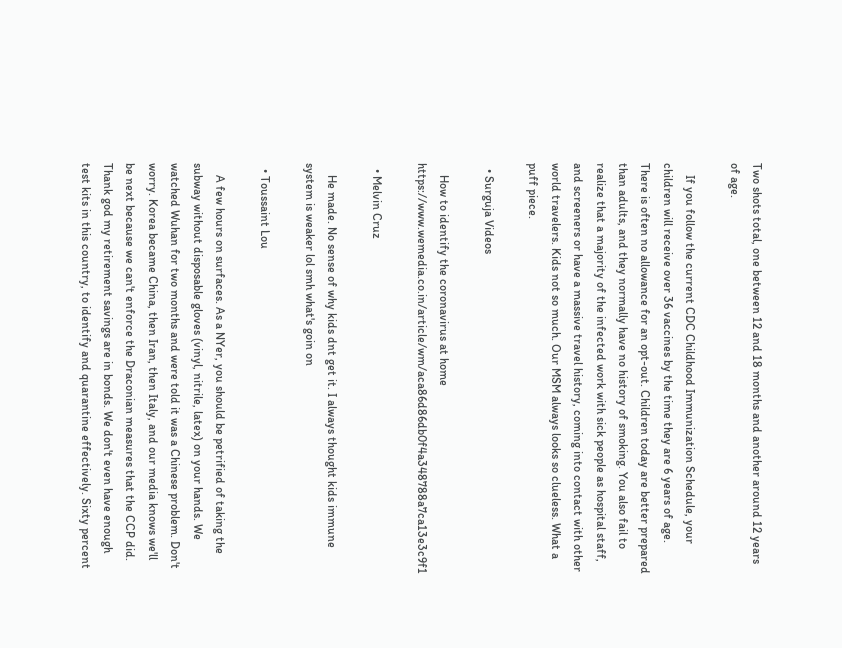Two shots total, one between 12 and 18 months and another around 12 years of age.

    If you follow the current CDC Childhood Immunization Schedule, your children will receive over 36 vaccines by the time they are 6 years of age. There is often no allowance for an opt-out. Children today are better prepared than adults, and they normally have no history of smoking. You also fail to realize that a majority of the infected work with sick people as hospital staff, and screeners or have a massive travel history, coming into contact with other world travelers. Kids not so much. Our MSM always looks so clueless. What a puff piece.

  • Surguja Videos

    How to identify the coronavirus at home https://www.wemedia.co.in/article/wm/aca86d86db0f4a348788a7ca13e3c9f1

  • Melvin Cruz

    He made. No sense of why kids dnt get it. I always thought kids immune system is weaker lol smh what's goin on

  • Toussaint Lou

    A few hours on surfaces. As a NYer, you should be petrified of taking the subway without disposable gloves (vinyl, nitrile, latex) on your hands. We watched Wuhan for two months and were told it was a Chinese problem. Don't worry. Korea became China, then Iran, then Italy, and our media knows we'll be next because we can't enforce the Draconian measures that the CCP did. Thank god my retirement savings are in bonds. We don't even have enough test kits in this country, to identify and quarantine effectively. Sixty percent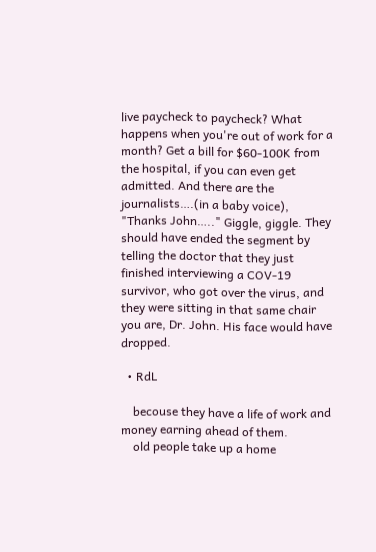live paycheck to paycheck? What happens when you're out of work for a month? Get a bill for $60-100K from the hospital, if you can even get admitted. And there are the journalists….(in a baby voice), "Thanks John….." Giggle, giggle. They should have ended the segment by telling the doctor that they just finished interviewing a COV-19 survivor, who got over the virus, and they were sitting in that same chair you are, Dr. John. His face would have dropped.

  • RdL

    becouse they have a life of work and money earning ahead of them.
    old people take up a home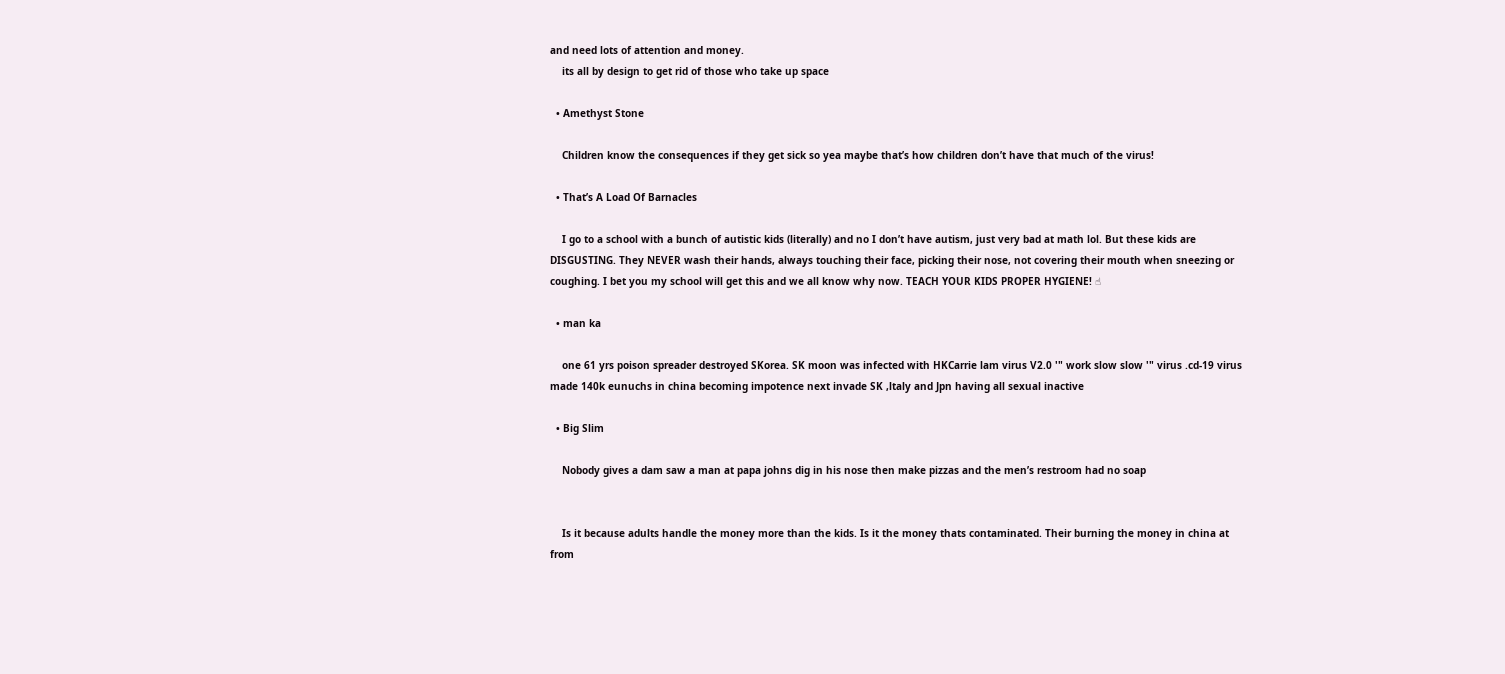and need lots of attention and money.
    its all by design to get rid of those who take up space

  • Amethyst Stone

    Children know the consequences if they get sick so yea maybe that’s how children don’t have that much of the virus!

  • That’s A Load Of Barnacles

    I go to a school with a bunch of autistic kids (literally) and no I don’t have autism, just very bad at math lol. But these kids are DISGUSTING. They NEVER wash their hands, always touching their face, picking their nose, not covering their mouth when sneezing or coughing. I bet you my school will get this and we all know why now. TEACH YOUR KIDS PROPER HYGIENE! ☝

  • man ka

    one 61 yrs poison spreader destroyed SKorea. SK moon was infected with HKCarrie lam virus V2.0 '" work slow slow '" virus .cd-19 virus made 140k eunuchs in china becoming impotence next invade SK ,ltaly and Jpn having all sexual inactive

  • Big Slim

    Nobody gives a dam saw a man at papa johns dig in his nose then make pizzas and the men’s restroom had no soap


    Is it because adults handle the money more than the kids. Is it the money thats contaminated. Their burning the money in china at from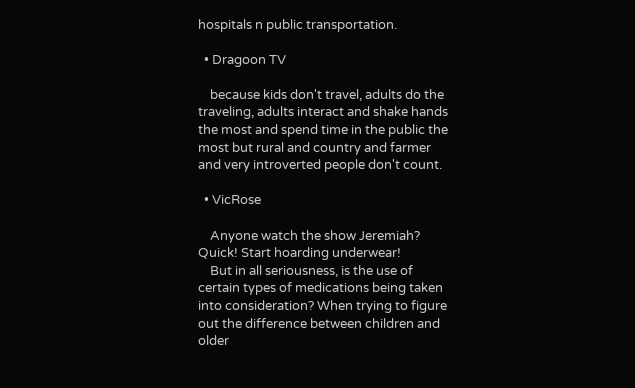hospitals n public transportation.

  • Dragoon TV

    because kids don't travel, adults do the traveling, adults interact and shake hands the most and spend time in the public the most but rural and country and farmer and very introverted people don't count.

  • VicRose

    Anyone watch the show Jeremiah? Quick! Start hoarding underwear!
    But in all seriousness, is the use of certain types of medications being taken into consideration? When trying to figure out the difference between children and older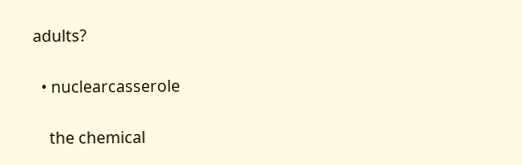adults?

  • nuclearcasserole

    the chemical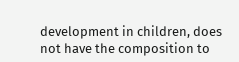development in children, does not have the composition to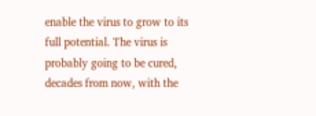enable the virus to grow to its full potential. The virus is probably going to be cured, decades from now, with the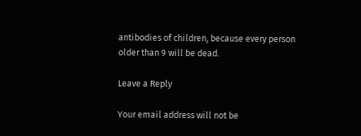antibodies of children, because every person older than 9 will be dead.

Leave a Reply

Your email address will not be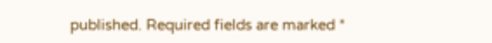published. Required fields are marked *